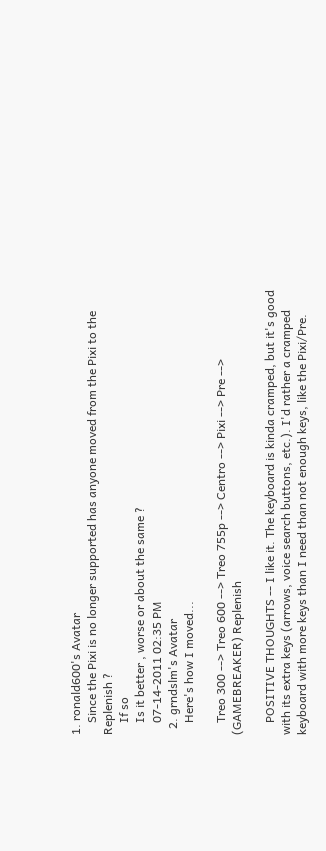1. ronald600's Avatar
    Since the Pixi is no longer supported has anyone moved from the Pixi to the Replenish ?
    If so
    Is it better , worse or about the same ?
    07-14-2011 02:35 PM
  2. grndslm's Avatar
    Here's how I moved...

    Treo 300 --> Treo 600 --> Treo 755p --> Centro --> Pixi --> Pre --> (GAMEBREAKER) Replenish

    POSITIVE THOUGHTS -- I like it. The keyboard is kinda cramped, but it's good with its extra keys (arrows, voice search buttons, etc.). I'd rather a cramped keyboard with more keys than I need than not enough keys, like the Pixi/Pre.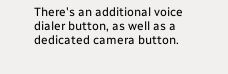There's an additional voice dialer button, as well as a dedicated camera button.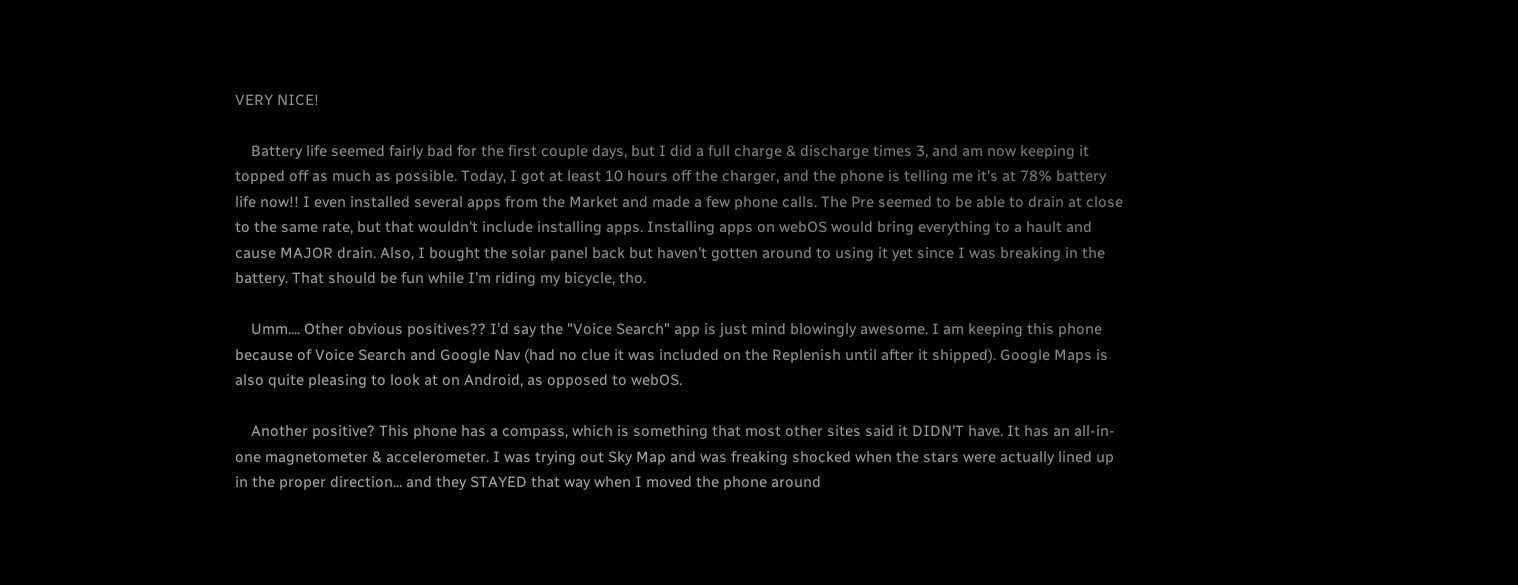VERY NICE!

    Battery life seemed fairly bad for the first couple days, but I did a full charge & discharge times 3, and am now keeping it topped off as much as possible. Today, I got at least 10 hours off the charger, and the phone is telling me it's at 78% battery life now!! I even installed several apps from the Market and made a few phone calls. The Pre seemed to be able to drain at close to the same rate, but that wouldn't include installing apps. Installing apps on webOS would bring everything to a hault and cause MAJOR drain. Also, I bought the solar panel back but haven't gotten around to using it yet since I was breaking in the battery. That should be fun while I'm riding my bicycle, tho.

    Umm.... Other obvious positives?? I'd say the "Voice Search" app is just mind blowingly awesome. I am keeping this phone because of Voice Search and Google Nav (had no clue it was included on the Replenish until after it shipped). Google Maps is also quite pleasing to look at on Android, as opposed to webOS.

    Another positive? This phone has a compass, which is something that most other sites said it DIDN'T have. It has an all-in-one magnetometer & accelerometer. I was trying out Sky Map and was freaking shocked when the stars were actually lined up in the proper direction... and they STAYED that way when I moved the phone around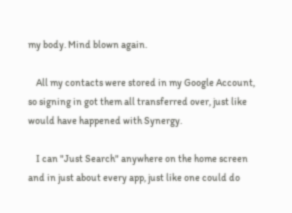my body. Mind blown again.

    All my contacts were stored in my Google Account, so signing in got them all transferred over, just like would have happened with Synergy.

    I can "Just Search" anywhere on the home screen and in just about every app, just like one could do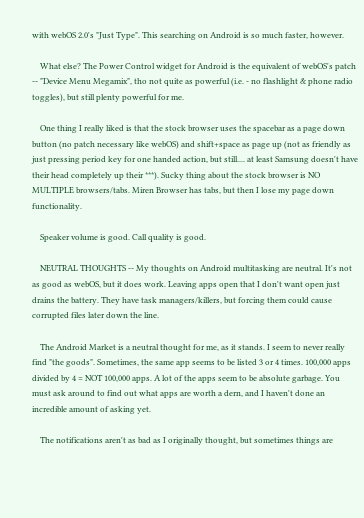with webOS 2.0's "Just Type". This searching on Android is so much faster, however.

    What else? The Power Control widget for Android is the equivalent of webOS's patch -- "Device Menu Megamix", tho not quite as powerful (i.e. - no flashlight & phone radio toggles), but still plenty powerful for me.

    One thing I really liked is that the stock browser uses the spacebar as a page down button (no patch necessary like webOS) and shift+space as page up (not as friendly as just pressing period key for one handed action, but still.... at least Samsung doesn't have their head completely up their ***). Sucky thing about the stock browser is NO MULTIPLE browsers/tabs. Miren Browser has tabs, but then I lose my page down functionality.

    Speaker volume is good. Call quality is good.

    NEUTRAL THOUGHTS -- My thoughts on Android multitasking are neutral. It's not as good as webOS, but it does work. Leaving apps open that I don't want open just drains the battery. They have task managers/killers, but forcing them could cause corrupted files later down the line.

    The Android Market is a neutral thought for me, as it stands. I seem to never really find "the goods". Sometimes, the same app seems to be listed 3 or 4 times. 100,000 apps divided by 4 = NOT 100,000 apps. A lot of the apps seem to be absolute garbage. You must ask around to find out what apps are worth a dern, and I haven't done an incredible amount of asking yet.

    The notifications aren't as bad as I originally thought, but sometimes things are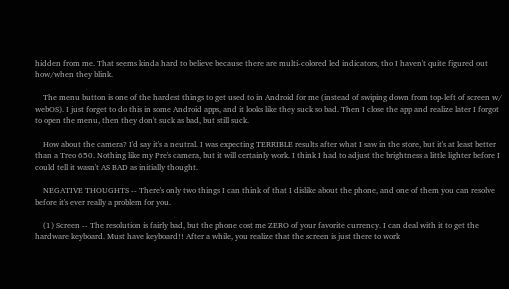hidden from me. That seems kinda hard to believe because there are multi-colored led indicators, tho I haven't quite figured out how/when they blink.

    The menu button is one of the hardest things to get used to in Android for me (instead of swiping down from top-left of screen w/ webOS). I just forget to do this in some Android apps, and it looks like they suck so bad. Then I close the app and realize later I forgot to open the menu, then they don't suck as bad, but still suck.

    How about the camera? I'd say it's a neutral. I was expecting TERRIBLE results after what I saw in the store, but it's at least better than a Treo 650. Nothing like my Pre's camera, but it will certainly work. I think I had to adjust the brightness a little lighter before I could tell it wasn't AS BAD as initially thought.

    NEGATIVE THOUGHTS -- There's only two things I can think of that I dislike about the phone, and one of them you can resolve before it's ever really a problem for you.

    (1) Screen -- The resolution is fairly bad, but the phone cost me ZERO of your favorite currency. I can deal with it to get the hardware keyboard. Must have keyboard!! After a while, you realize that the screen is just there to work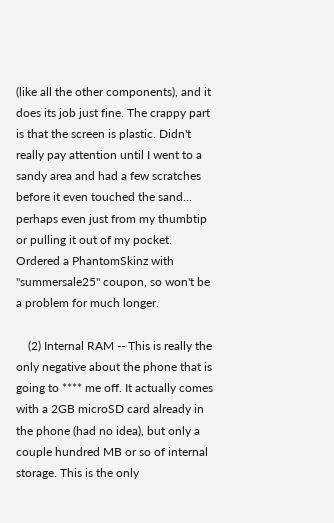(like all the other components), and it does its job just fine. The crappy part is that the screen is plastic. Didn't really pay attention until I went to a sandy area and had a few scratches before it even touched the sand... perhaps even just from my thumbtip or pulling it out of my pocket. Ordered a PhantomSkinz with "summersale25" coupon, so won't be a problem for much longer.

    (2) Internal RAM -- This is really the only negative about the phone that is going to **** me off. It actually comes with a 2GB microSD card already in the phone (had no idea), but only a couple hundred MB or so of internal storage. This is the only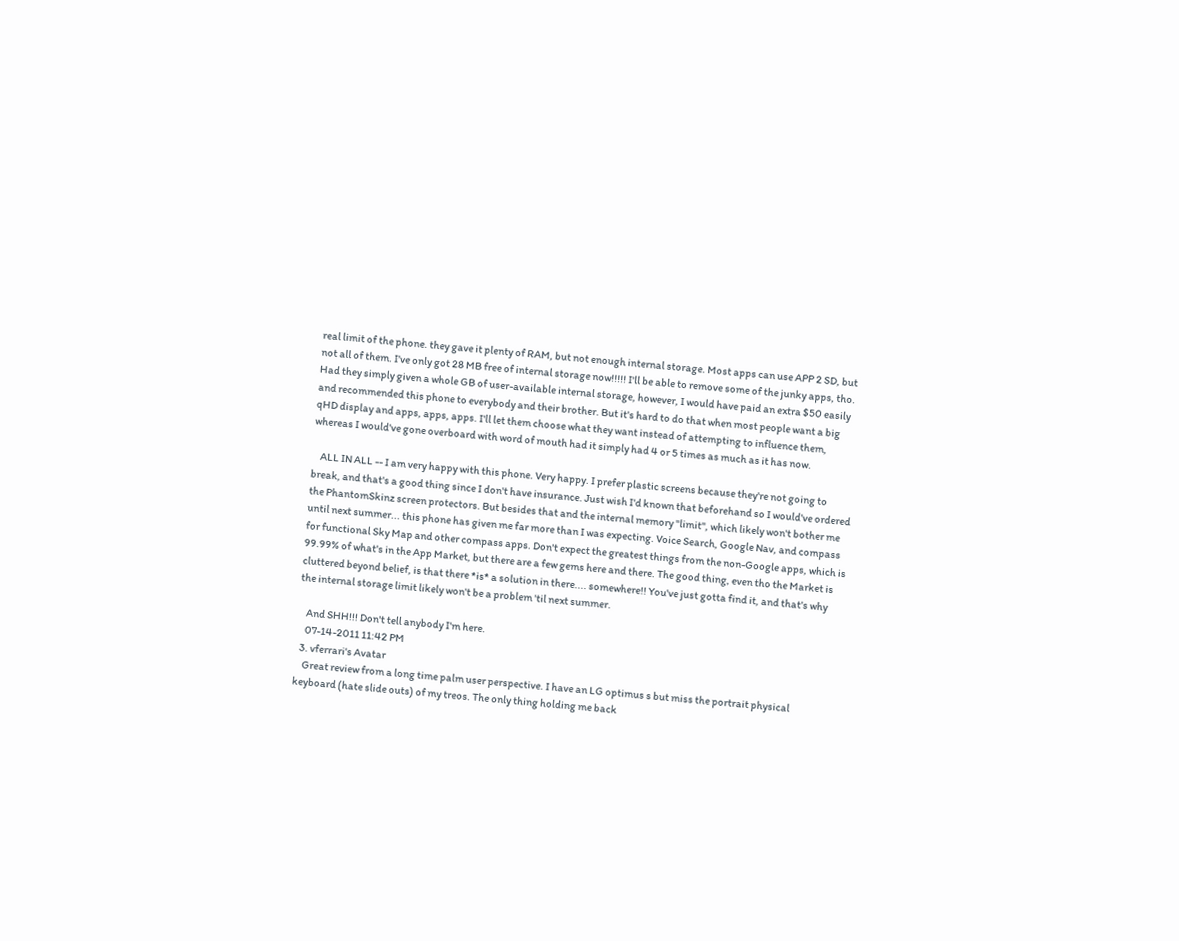real limit of the phone. they gave it plenty of RAM, but not enough internal storage. Most apps can use APP 2 SD, but not all of them. I've only got 28 MB free of internal storage now!!!!! I'll be able to remove some of the junky apps, tho. Had they simply given a whole GB of user-available internal storage, however, I would have paid an extra $50 easily and recommended this phone to everybody and their brother. But it's hard to do that when most people want a big qHD display and apps, apps, apps. I'll let them choose what they want instead of attempting to influence them, whereas I would've gone overboard with word of mouth had it simply had 4 or 5 times as much as it has now.

    ALL IN ALL -- I am very happy with this phone. Very happy. I prefer plastic screens because they're not going to break, and that's a good thing since I don't have insurance. Just wish I'd known that beforehand so I would've ordered the PhantomSkinz screen protectors. But besides that and the internal memory "limit", which likely won't bother me until next summer... this phone has given me far more than I was expecting. Voice Search, Google Nav, and compass for functional Sky Map and other compass apps. Don't expect the greatest things from the non-Google apps, which is 99.99% of what's in the App Market, but there are a few gems here and there. The good thing, even tho the Market is cluttered beyond belief, is that there *is* a solution in there.... somewhere!! You've just gotta find it, and that's why the internal storage limit likely won't be a problem 'til next summer.

    And SHH!!! Don't tell anybody I'm here.
    07-14-2011 11:42 PM
  3. vferrari's Avatar
    Great review from a long time palm user perspective. I have an LG optimus s but miss the portrait physical keyboard (hate slide outs) of my treos. The only thing holding me back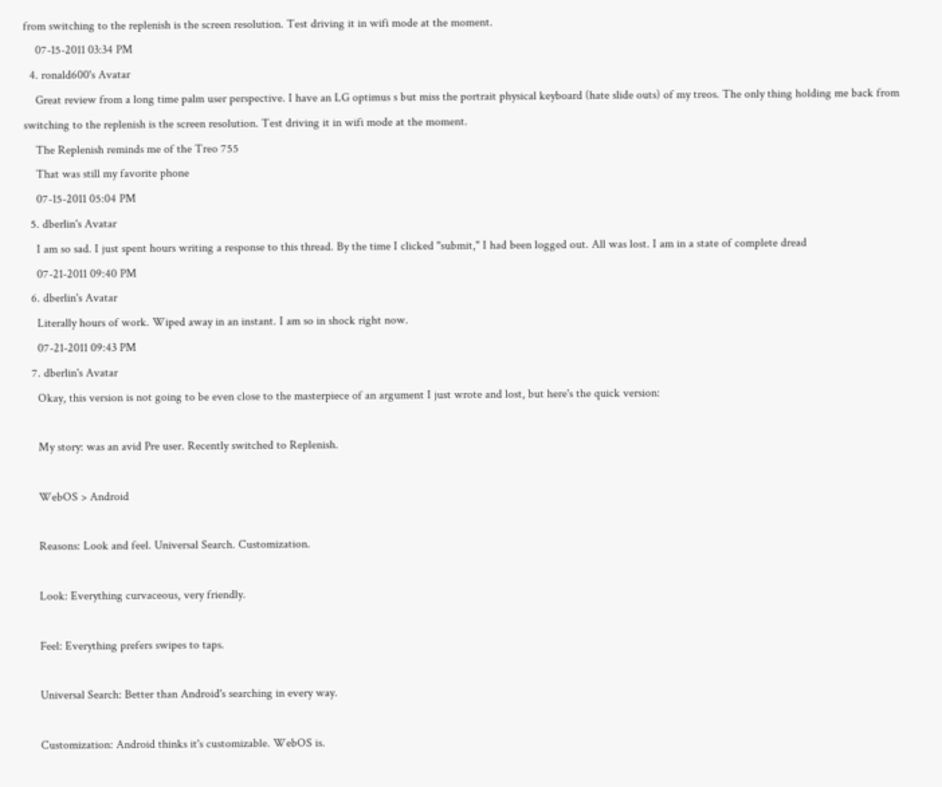from switching to the replenish is the screen resolution. Test driving it in wifi mode at the moment.
    07-15-2011 03:34 PM
  4. ronald600's Avatar
    Great review from a long time palm user perspective. I have an LG optimus s but miss the portrait physical keyboard (hate slide outs) of my treos. The only thing holding me back from switching to the replenish is the screen resolution. Test driving it in wifi mode at the moment.
    The Replenish reminds me of the Treo 755
    That was still my favorite phone
    07-15-2011 05:04 PM
  5. dberlin's Avatar
    I am so sad. I just spent hours writing a response to this thread. By the time I clicked "submit," I had been logged out. All was lost. I am in a state of complete dread
    07-21-2011 09:40 PM
  6. dberlin's Avatar
    Literally hours of work. Wiped away in an instant. I am so in shock right now.
    07-21-2011 09:43 PM
  7. dberlin's Avatar
    Okay, this version is not going to be even close to the masterpiece of an argument I just wrote and lost, but here's the quick version:

    My story: was an avid Pre user. Recently switched to Replenish.

    WebOS > Android

    Reasons: Look and feel. Universal Search. Customization.

    Look: Everything curvaceous, very friendly.

    Feel: Everything prefers swipes to taps.

    Universal Search: Better than Android's searching in every way.

    Customization: Android thinks it's customizable. WebOS is.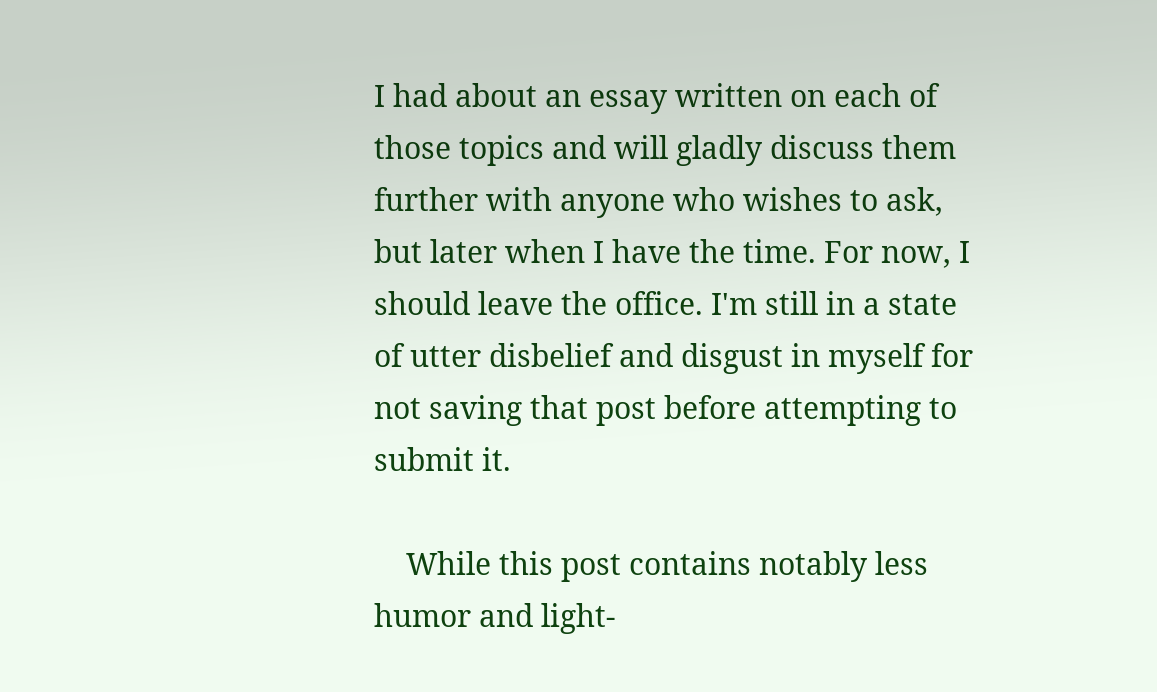I had about an essay written on each of those topics and will gladly discuss them further with anyone who wishes to ask, but later when I have the time. For now, I should leave the office. I'm still in a state of utter disbelief and disgust in myself for not saving that post before attempting to submit it.

    While this post contains notably less humor and light-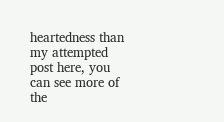heartedness than my attempted post here, you can see more of the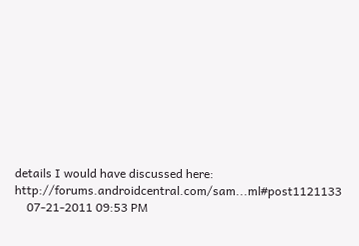details I would have discussed here: http://forums.androidcentral.com/sam...ml#post1121133
    07-21-2011 09:53 PM